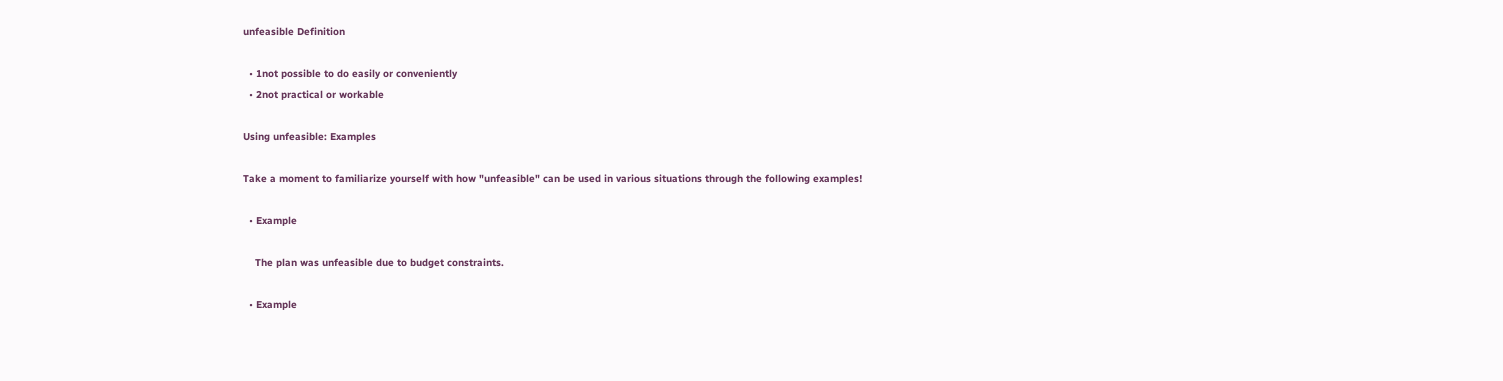unfeasible Definition

  • 1not possible to do easily or conveniently
  • 2not practical or workable

Using unfeasible: Examples

Take a moment to familiarize yourself with how "unfeasible" can be used in various situations through the following examples!

  • Example

    The plan was unfeasible due to budget constraints.

  • Example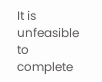It is unfeasible to complete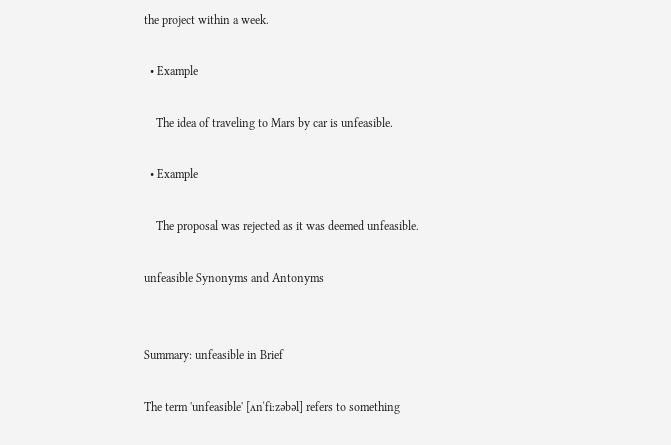the project within a week.

  • Example

    The idea of traveling to Mars by car is unfeasible.

  • Example

    The proposal was rejected as it was deemed unfeasible.

unfeasible Synonyms and Antonyms


Summary: unfeasible in Brief

The term 'unfeasible' [ʌnˈfiːzəbəl] refers to something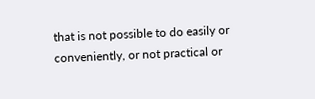that is not possible to do easily or conveniently, or not practical or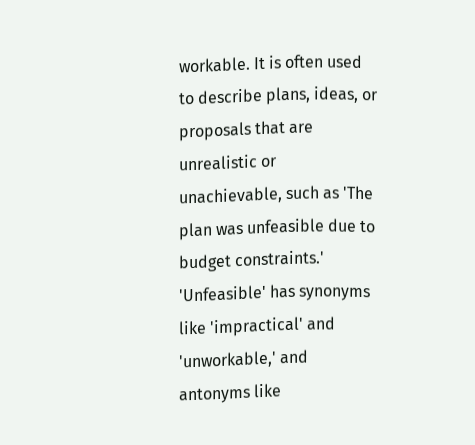workable. It is often used to describe plans, ideas, or proposals that are unrealistic or unachievable, such as 'The plan was unfeasible due to budget constraints.' 'Unfeasible' has synonyms like 'impractical' and 'unworkable,' and antonyms like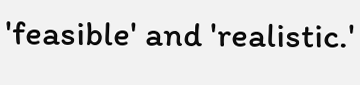'feasible' and 'realistic.'